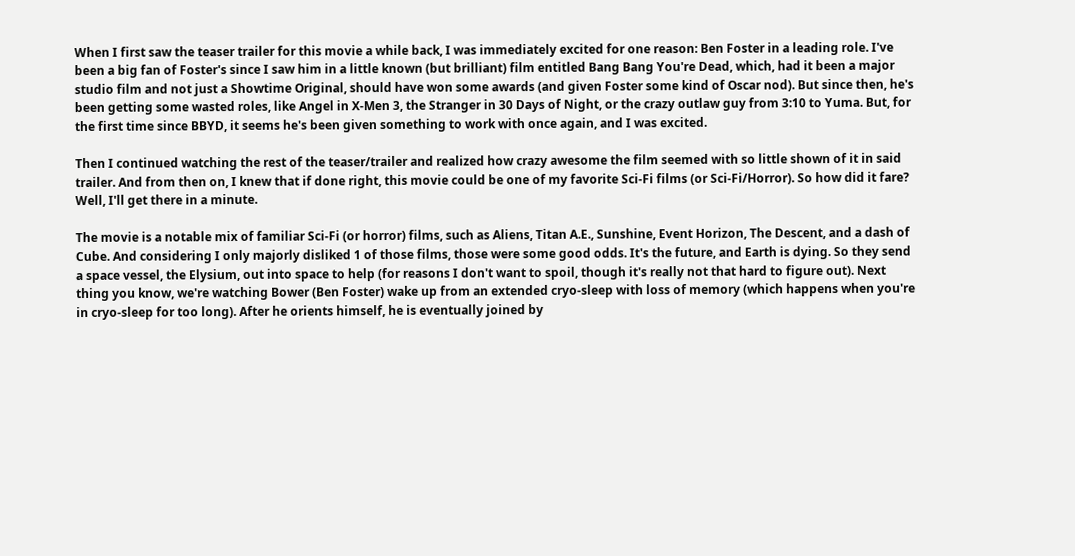When I first saw the teaser trailer for this movie a while back, I was immediately excited for one reason: Ben Foster in a leading role. I've been a big fan of Foster's since I saw him in a little known (but brilliant) film entitled Bang Bang You're Dead, which, had it been a major studio film and not just a Showtime Original, should have won some awards (and given Foster some kind of Oscar nod). But since then, he's been getting some wasted roles, like Angel in X-Men 3, the Stranger in 30 Days of Night, or the crazy outlaw guy from 3:10 to Yuma. But, for the first time since BBYD, it seems he's been given something to work with once again, and I was excited.

Then I continued watching the rest of the teaser/trailer and realized how crazy awesome the film seemed with so little shown of it in said trailer. And from then on, I knew that if done right, this movie could be one of my favorite Sci-Fi films (or Sci-Fi/Horror). So how did it fare? Well, I'll get there in a minute.

The movie is a notable mix of familiar Sci-Fi (or horror) films, such as Aliens, Titan A.E., Sunshine, Event Horizon, The Descent, and a dash of Cube. And considering I only majorly disliked 1 of those films, those were some good odds. It's the future, and Earth is dying. So they send a space vessel, the Elysium, out into space to help (for reasons I don't want to spoil, though it's really not that hard to figure out). Next thing you know, we're watching Bower (Ben Foster) wake up from an extended cryo-sleep with loss of memory (which happens when you're in cryo-sleep for too long). After he orients himself, he is eventually joined by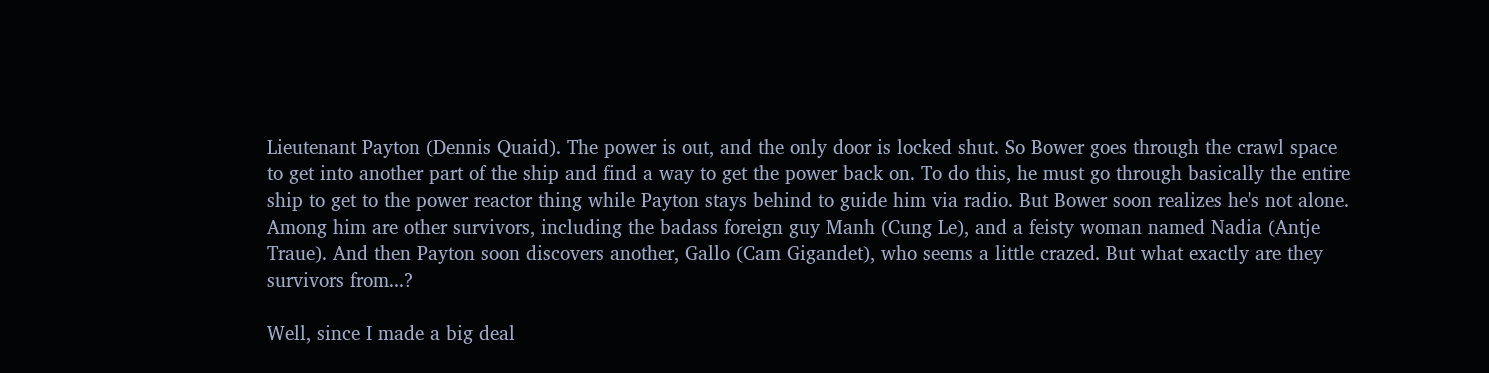Lieutenant Payton (Dennis Quaid). The power is out, and the only door is locked shut. So Bower goes through the crawl space to get into another part of the ship and find a way to get the power back on. To do this, he must go through basically the entire ship to get to the power reactor thing while Payton stays behind to guide him via radio. But Bower soon realizes he's not alone. Among him are other survivors, including the badass foreign guy Manh (Cung Le), and a feisty woman named Nadia (Antje Traue). And then Payton soon discovers another, Gallo (Cam Gigandet), who seems a little crazed. But what exactly are they survivors from...?

Well, since I made a big deal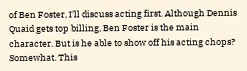of Ben Foster, I'll discuss acting first. Although Dennis Quaid gets top billing, Ben Foster is the main character. But is he able to show off his acting chops? Somewhat. This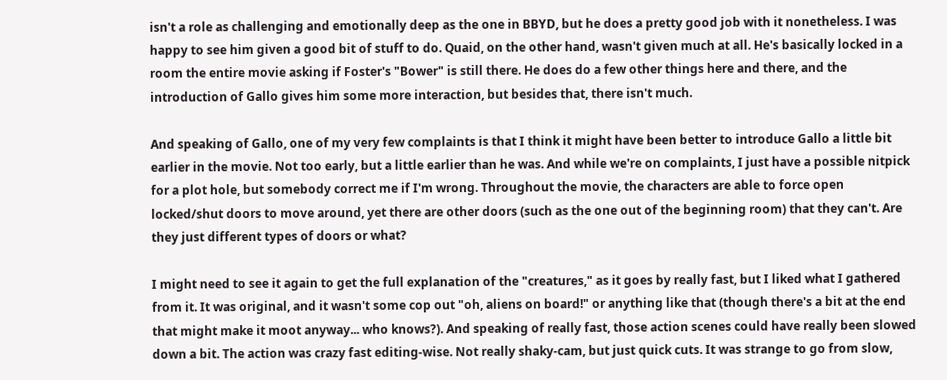isn't a role as challenging and emotionally deep as the one in BBYD, but he does a pretty good job with it nonetheless. I was happy to see him given a good bit of stuff to do. Quaid, on the other hand, wasn't given much at all. He's basically locked in a room the entire movie asking if Foster's "Bower" is still there. He does do a few other things here and there, and the introduction of Gallo gives him some more interaction, but besides that, there isn't much.

And speaking of Gallo, one of my very few complaints is that I think it might have been better to introduce Gallo a little bit earlier in the movie. Not too early, but a little earlier than he was. And while we're on complaints, I just have a possible nitpick for a plot hole, but somebody correct me if I'm wrong. Throughout the movie, the characters are able to force open locked/shut doors to move around, yet there are other doors (such as the one out of the beginning room) that they can't. Are they just different types of doors or what?

I might need to see it again to get the full explanation of the "creatures," as it goes by really fast, but I liked what I gathered from it. It was original, and it wasn't some cop out "oh, aliens on board!" or anything like that (though there's a bit at the end that might make it moot anyway... who knows?). And speaking of really fast, those action scenes could have really been slowed down a bit. The action was crazy fast editing-wise. Not really shaky-cam, but just quick cuts. It was strange to go from slow,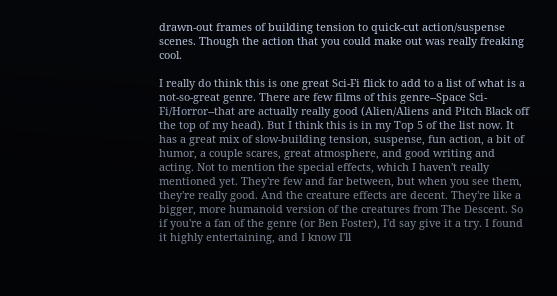drawn-out frames of building tension to quick-cut action/suspense scenes. Though the action that you could make out was really freaking cool.

I really do think this is one great Sci-Fi flick to add to a list of what is a not-so-great genre. There are few films of this genre--Space Sci-Fi/Horror--that are actually really good (Alien/Aliens and Pitch Black off the top of my head). But I think this is in my Top 5 of the list now. It has a great mix of slow-building tension, suspense, fun action, a bit of humor, a couple scares, great atmosphere, and good writing and acting. Not to mention the special effects, which I haven't really mentioned yet. They're few and far between, but when you see them, they're really good. And the creature effects are decent. They're like a bigger, more humanoid version of the creatures from The Descent. So if you're a fan of the genre (or Ben Foster), I'd say give it a try. I found it highly entertaining, and I know I'll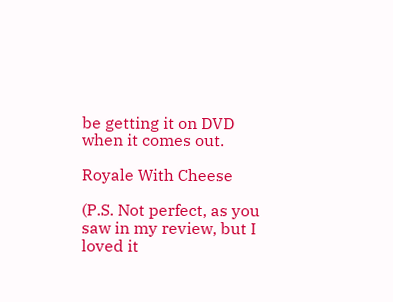be getting it on DVD when it comes out.

Royale With Cheese

(P.S. Not perfect, as you saw in my review, but I loved it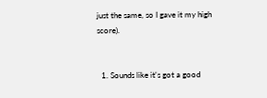just the same, so I gave it my high score).


  1. Sounds like it's got a good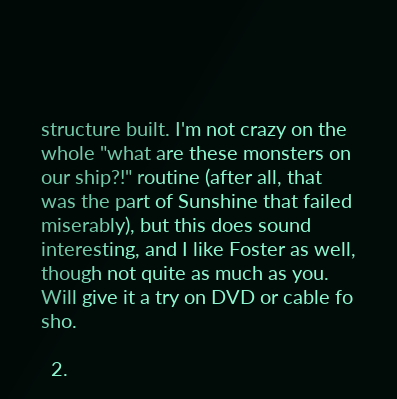structure built. I'm not crazy on the whole "what are these monsters on our ship?!" routine (after all, that was the part of Sunshine that failed miserably), but this does sound interesting, and I like Foster as well, though not quite as much as you. Will give it a try on DVD or cable fo sho.

  2.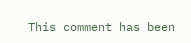This comment has been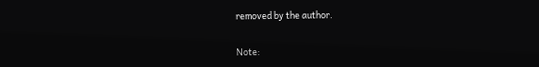removed by the author.


Note: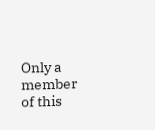Only a member of this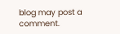blog may post a comment.